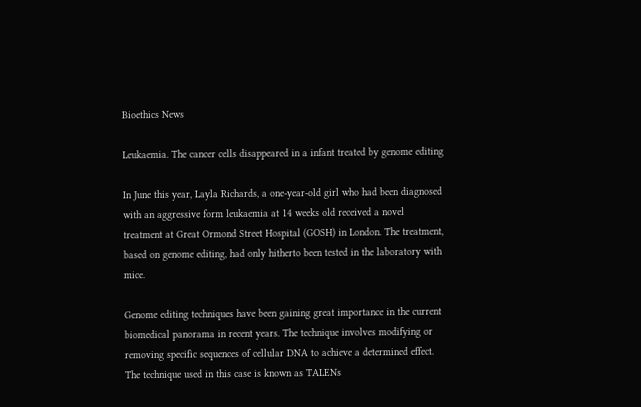Bioethics News

Leukaemia. The cancer cells disappeared in a infant treated by genome editing

In June this year, Layla Richards, a one-year-old girl who had been diagnosed with an aggressive form leukaemia at 14 weeks old received a novel treatment at Great Ormond Street Hospital (GOSH) in London. The treatment, based on genome editing, had only hitherto been tested in the laboratory with mice.

Genome editing techniques have been gaining great importance in the current biomedical panorama in recent years. The technique involves modifying or removing specific sequences of cellular DNA to achieve a determined effect. The technique used in this case is known as TALENs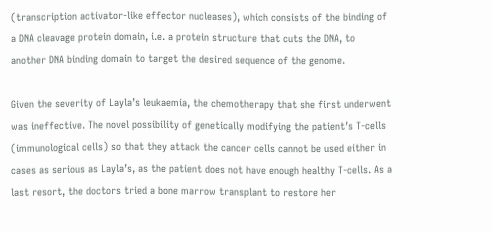(transcription activator-like effector nucleases), which consists of the binding of a DNA cleavage protein domain, i.e. a protein structure that cuts the DNA, to another DNA binding domain to target the desired sequence of the genome.

Given the severity of Layla’s leukaemia, the chemotherapy that she first underwent was ineffective. The novel possibility of genetically modifying the patient’s T-cells (immunological cells) so that they attack the cancer cells cannot be used either in cases as serious as Layla’s, as the patient does not have enough healthy T-cells. As a last resort, the doctors tried a bone marrow transplant to restore her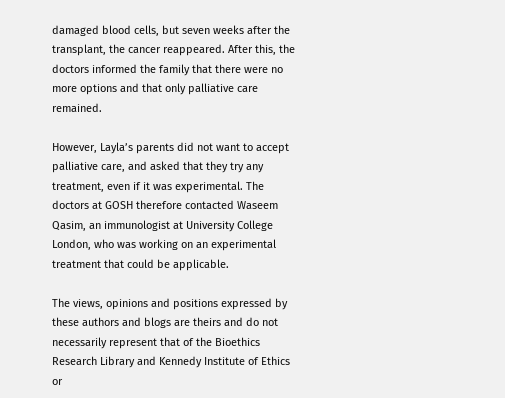damaged blood cells, but seven weeks after the transplant, the cancer reappeared. After this, the doctors informed the family that there were no more options and that only palliative care remained.

However, Layla’s parents did not want to accept palliative care, and asked that they try any treatment, even if it was experimental. The doctors at GOSH therefore contacted Waseem Qasim, an immunologist at University College London, who was working on an experimental treatment that could be applicable.

The views, opinions and positions expressed by these authors and blogs are theirs and do not necessarily represent that of the Bioethics Research Library and Kennedy Institute of Ethics or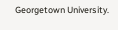Georgetown University.